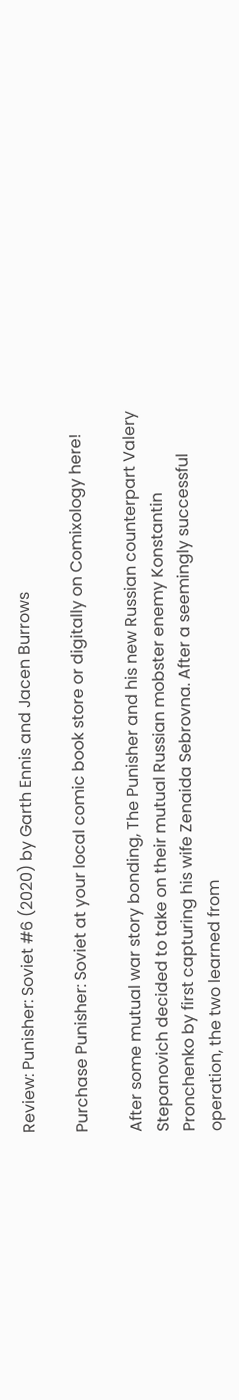Review: Punisher: Soviet #6 (2020) by Garth Ennis and Jacen Burrows

Purchase Punisher: Soviet at your local comic book store or digitally on Comixology here!

After some mutual war story bonding, The Punisher and his new Russian counterpart Valery Stepanovich decided to take on their mutual Russian mobster enemy Konstantin Pronchenko by first capturing his wife Zenaida Sebrovna. After a seemingly successful operation, the two learned from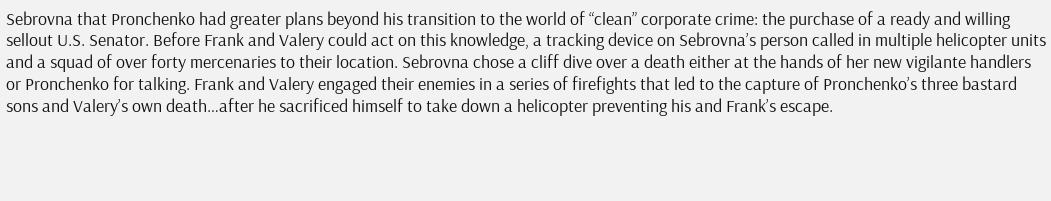Sebrovna that Pronchenko had greater plans beyond his transition to the world of “clean” corporate crime: the purchase of a ready and willing sellout U.S. Senator. Before Frank and Valery could act on this knowledge, a tracking device on Sebrovna’s person called in multiple helicopter units and a squad of over forty mercenaries to their location. Sebrovna chose a cliff dive over a death either at the hands of her new vigilante handlers or Pronchenko for talking. Frank and Valery engaged their enemies in a series of firefights that led to the capture of Pronchenko’s three bastard sons and Valery’s own death…after he sacrificed himself to take down a helicopter preventing his and Frank’s escape.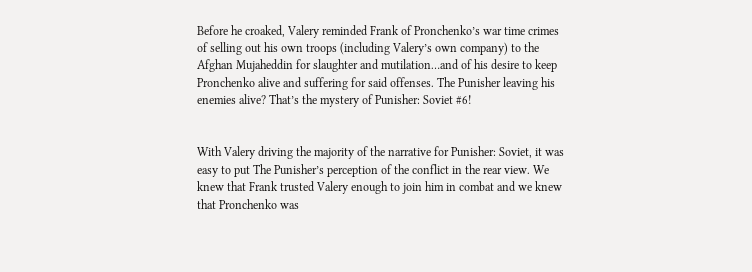Before he croaked, Valery reminded Frank of Pronchenko’s war time crimes of selling out his own troops (including Valery’s own company) to the Afghan Mujaheddin for slaughter and mutilation…and of his desire to keep Pronchenko alive and suffering for said offenses. The Punisher leaving his enemies alive? That’s the mystery of Punisher: Soviet #6!


With Valery driving the majority of the narrative for Punisher: Soviet, it was easy to put The Punisher’s perception of the conflict in the rear view. We knew that Frank trusted Valery enough to join him in combat and we knew that Pronchenko was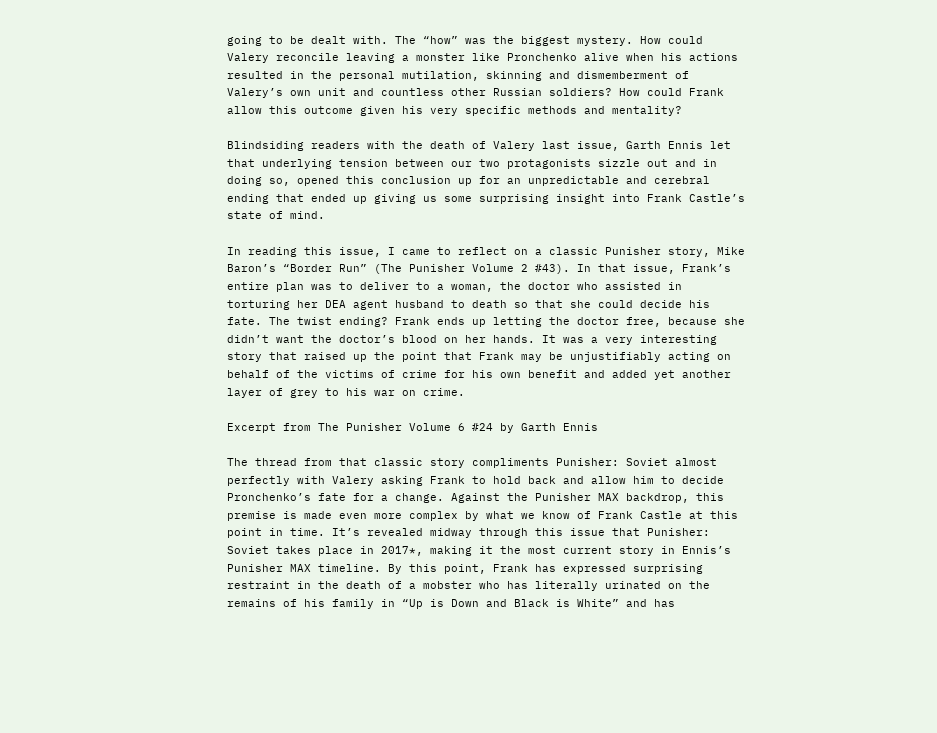going to be dealt with. The “how” was the biggest mystery. How could Valery reconcile leaving a monster like Pronchenko alive when his actions resulted in the personal mutilation, skinning and dismemberment of Valery’s own unit and countless other Russian soldiers? How could Frank allow this outcome given his very specific methods and mentality?

Blindsiding readers with the death of Valery last issue, Garth Ennis let that underlying tension between our two protagonists sizzle out and in doing so, opened this conclusion up for an unpredictable and cerebral ending that ended up giving us some surprising insight into Frank Castle’s state of mind.

In reading this issue, I came to reflect on a classic Punisher story, Mike Baron’s “Border Run” (The Punisher Volume 2 #43). In that issue, Frank’s entire plan was to deliver to a woman, the doctor who assisted in torturing her DEA agent husband to death so that she could decide his fate. The twist ending? Frank ends up letting the doctor free, because she didn’t want the doctor’s blood on her hands. It was a very interesting story that raised up the point that Frank may be unjustifiably acting on behalf of the victims of crime for his own benefit and added yet another layer of grey to his war on crime.

Excerpt from The Punisher Volume 6 #24 by Garth Ennis

The thread from that classic story compliments Punisher: Soviet almost perfectly with Valery asking Frank to hold back and allow him to decide Pronchenko’s fate for a change. Against the Punisher MAX backdrop, this premise is made even more complex by what we know of Frank Castle at this point in time. It’s revealed midway through this issue that Punisher: Soviet takes place in 2017*, making it the most current story in Ennis’s Punisher MAX timeline. By this point, Frank has expressed surprising restraint in the death of a mobster who has literally urinated on the remains of his family in “Up is Down and Black is White” and has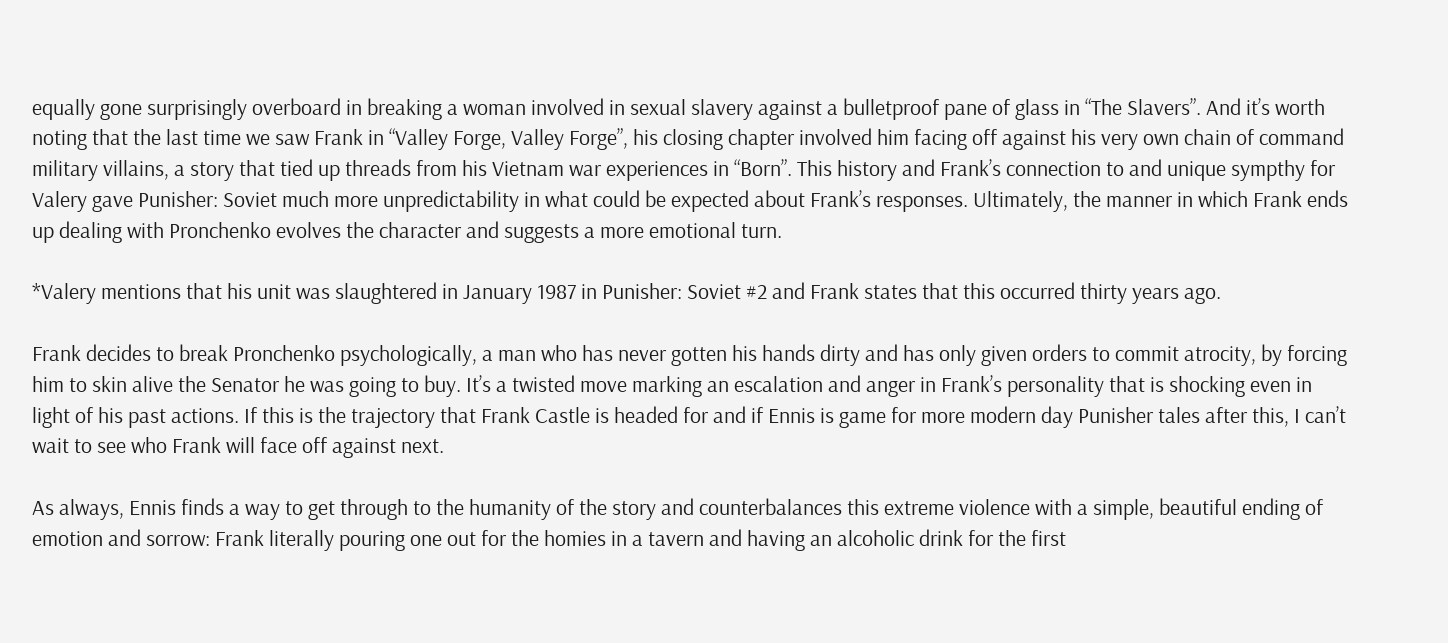equally gone surprisingly overboard in breaking a woman involved in sexual slavery against a bulletproof pane of glass in “The Slavers”. And it’s worth noting that the last time we saw Frank in “Valley Forge, Valley Forge”, his closing chapter involved him facing off against his very own chain of command military villains, a story that tied up threads from his Vietnam war experiences in “Born”. This history and Frank’s connection to and unique sympthy for Valery gave Punisher: Soviet much more unpredictability in what could be expected about Frank’s responses. Ultimately, the manner in which Frank ends up dealing with Pronchenko evolves the character and suggests a more emotional turn.

*Valery mentions that his unit was slaughtered in January 1987 in Punisher: Soviet #2 and Frank states that this occurred thirty years ago.

Frank decides to break Pronchenko psychologically, a man who has never gotten his hands dirty and has only given orders to commit atrocity, by forcing him to skin alive the Senator he was going to buy. It’s a twisted move marking an escalation and anger in Frank’s personality that is shocking even in light of his past actions. If this is the trajectory that Frank Castle is headed for and if Ennis is game for more modern day Punisher tales after this, I can’t wait to see who Frank will face off against next.

As always, Ennis finds a way to get through to the humanity of the story and counterbalances this extreme violence with a simple, beautiful ending of emotion and sorrow: Frank literally pouring one out for the homies in a tavern and having an alcoholic drink for the first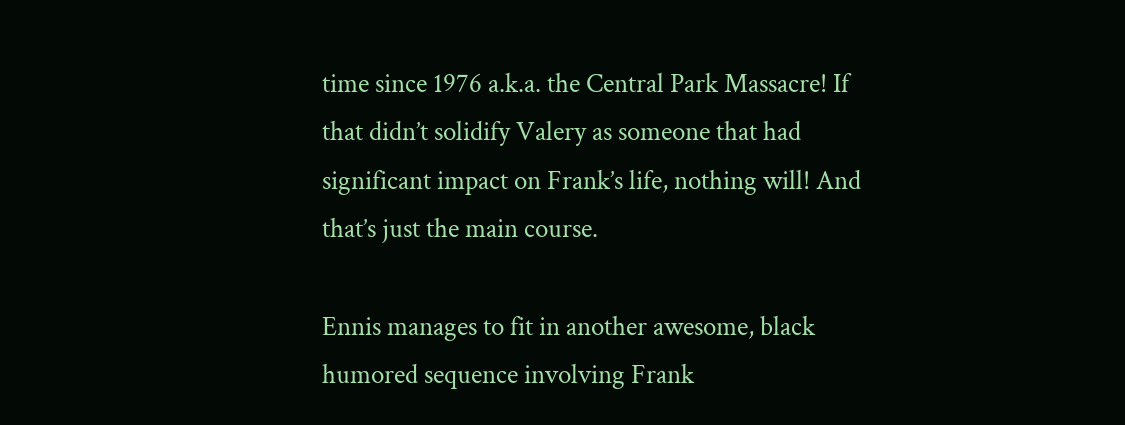time since 1976 a.k.a. the Central Park Massacre! If that didn’t solidify Valery as someone that had significant impact on Frank’s life, nothing will! And that’s just the main course.

Ennis manages to fit in another awesome, black humored sequence involving Frank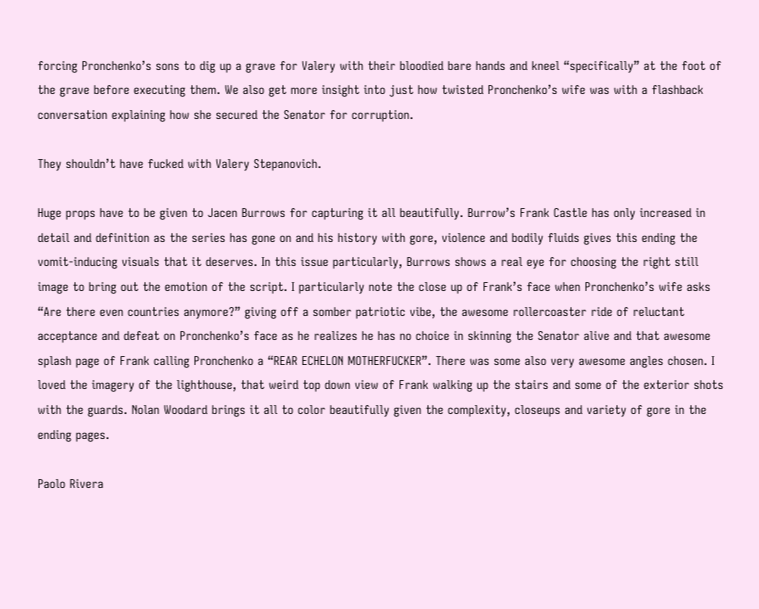forcing Pronchenko’s sons to dig up a grave for Valery with their bloodied bare hands and kneel “specifically” at the foot of the grave before executing them. We also get more insight into just how twisted Pronchenko’s wife was with a flashback conversation explaining how she secured the Senator for corruption.

They shouldn’t have fucked with Valery Stepanovich.

Huge props have to be given to Jacen Burrows for capturing it all beautifully. Burrow’s Frank Castle has only increased in detail and definition as the series has gone on and his history with gore, violence and bodily fluids gives this ending the vomit-inducing visuals that it deserves. In this issue particularly, Burrows shows a real eye for choosing the right still image to bring out the emotion of the script. I particularly note the close up of Frank’s face when Pronchenko’s wife asks “Are there even countries anymore?” giving off a somber patriotic vibe, the awesome rollercoaster ride of reluctant acceptance and defeat on Pronchenko’s face as he realizes he has no choice in skinning the Senator alive and that awesome splash page of Frank calling Pronchenko a “REAR ECHELON MOTHERFUCKER”. There was some also very awesome angles chosen. I loved the imagery of the lighthouse, that weird top down view of Frank walking up the stairs and some of the exterior shots with the guards. Nolan Woodard brings it all to color beautifully given the complexity, closeups and variety of gore in the ending pages.

Paolo Rivera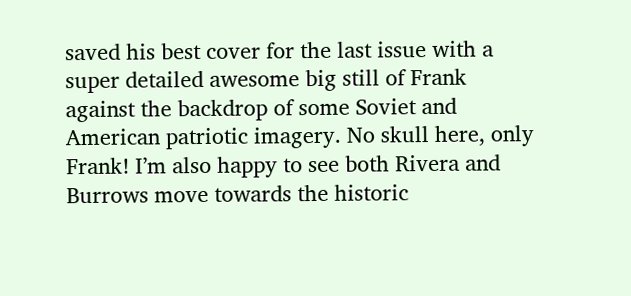saved his best cover for the last issue with a super detailed awesome big still of Frank against the backdrop of some Soviet and American patriotic imagery. No skull here, only Frank! I’m also happy to see both Rivera and Burrows move towards the historic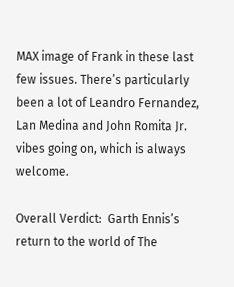MAX image of Frank in these last few issues. There’s particularly been a lot of Leandro Fernandez, Lan Medina and John Romita Jr. vibes going on, which is always welcome.

Overall Verdict:  Garth Ennis’s return to the world of The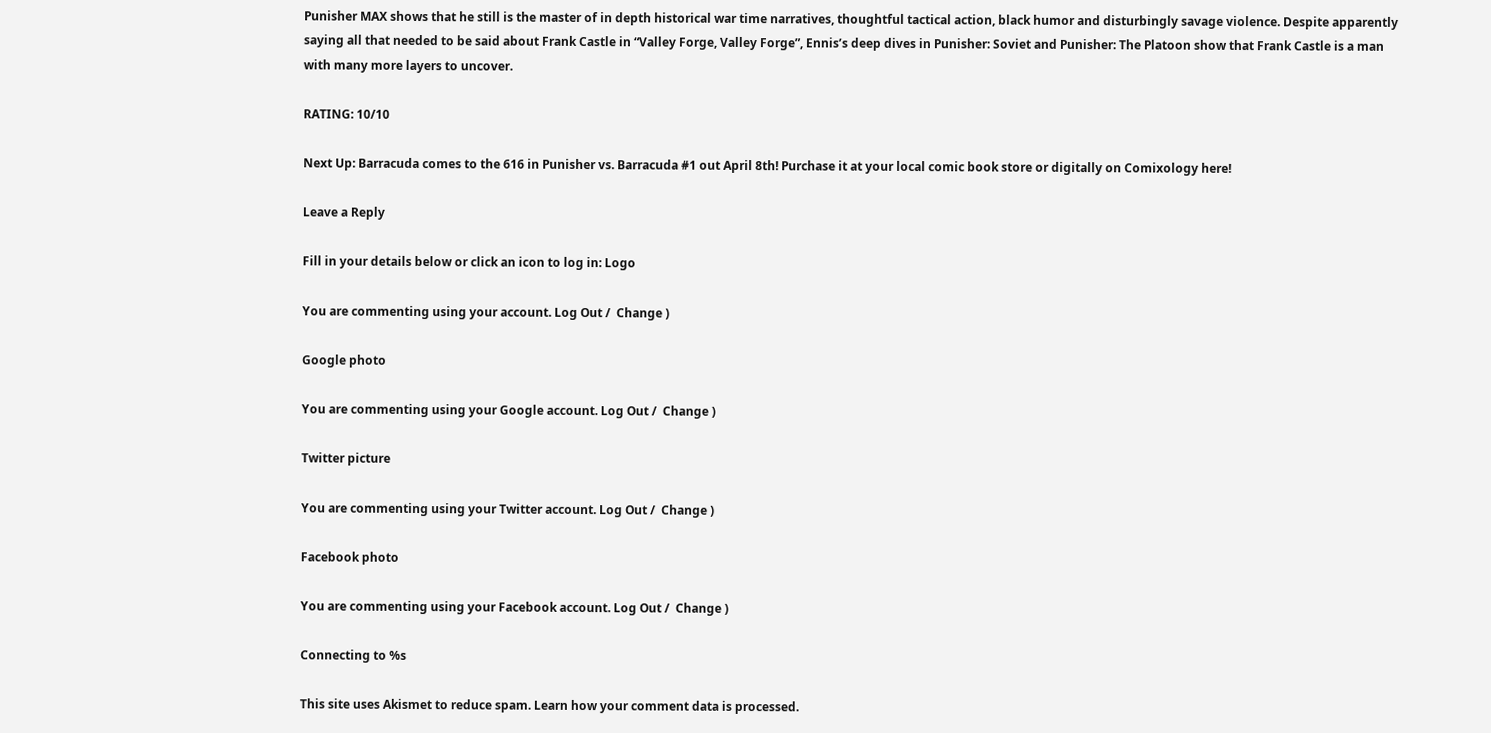Punisher MAX shows that he still is the master of in depth historical war time narratives, thoughtful tactical action, black humor and disturbingly savage violence. Despite apparently saying all that needed to be said about Frank Castle in “Valley Forge, Valley Forge”, Ennis’s deep dives in Punisher: Soviet and Punisher: The Platoon show that Frank Castle is a man with many more layers to uncover.

RATING: 10/10

Next Up: Barracuda comes to the 616 in Punisher vs. Barracuda #1 out April 8th! Purchase it at your local comic book store or digitally on Comixology here!

Leave a Reply

Fill in your details below or click an icon to log in: Logo

You are commenting using your account. Log Out /  Change )

Google photo

You are commenting using your Google account. Log Out /  Change )

Twitter picture

You are commenting using your Twitter account. Log Out /  Change )

Facebook photo

You are commenting using your Facebook account. Log Out /  Change )

Connecting to %s

This site uses Akismet to reduce spam. Learn how your comment data is processed.